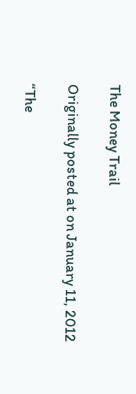The Money Trail

Originally posted at on January 11, 2012

“The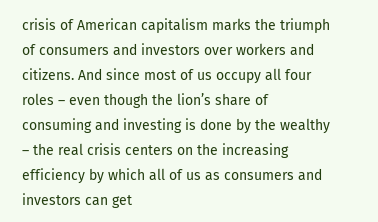crisis of American capitalism marks the triumph of consumers and investors over workers and citizens. And since most of us occupy all four roles – even though the lion’s share of consuming and investing is done by the wealthy – the real crisis centers on the increasing efficiency by which all of us as consumers and investors can get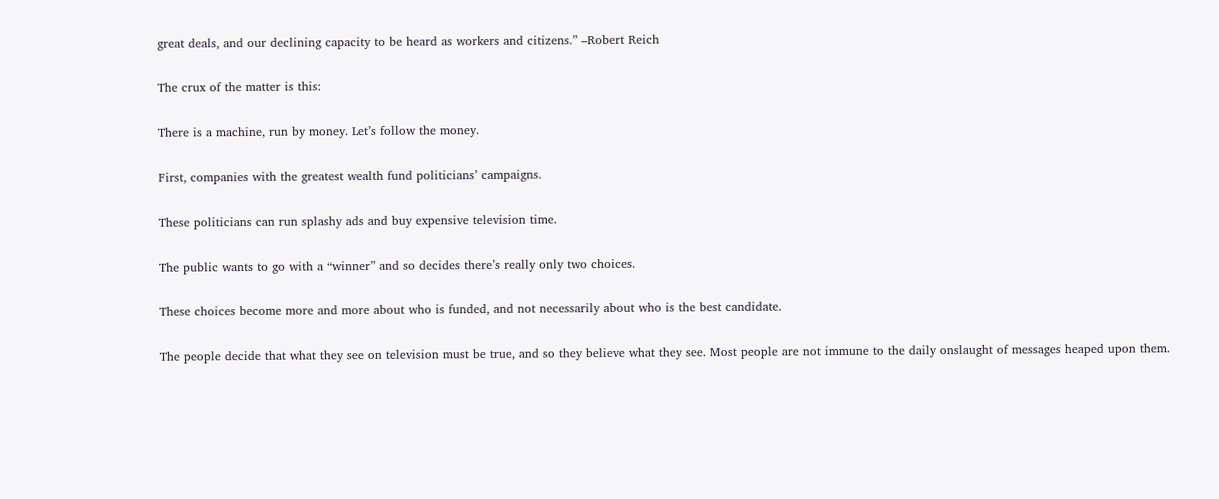great deals, and our declining capacity to be heard as workers and citizens.” –Robert Reich

The crux of the matter is this:

There is a machine, run by money. Let’s follow the money.

First, companies with the greatest wealth fund politicians’ campaigns.

These politicians can run splashy ads and buy expensive television time.

The public wants to go with a “winner” and so decides there’s really only two choices.

These choices become more and more about who is funded, and not necessarily about who is the best candidate.

The people decide that what they see on television must be true, and so they believe what they see. Most people are not immune to the daily onslaught of messages heaped upon them.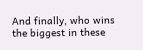And finally, who wins the biggest in these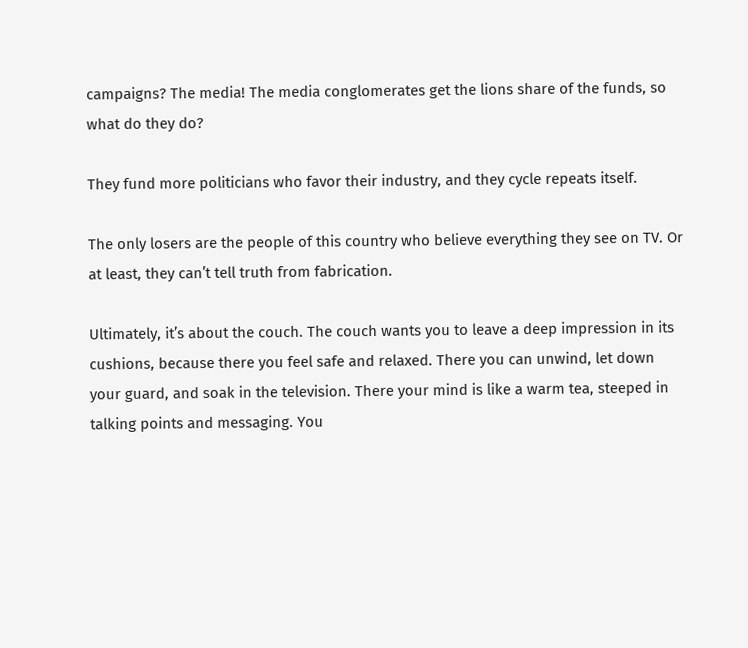campaigns? The media! The media conglomerates get the lions share of the funds, so what do they do?

They fund more politicians who favor their industry, and they cycle repeats itself.

The only losers are the people of this country who believe everything they see on TV. Or at least, they can’t tell truth from fabrication.

Ultimately, it’s about the couch. The couch wants you to leave a deep impression in its cushions, because there you feel safe and relaxed. There you can unwind, let down your guard, and soak in the television. There your mind is like a warm tea, steeped in talking points and messaging. You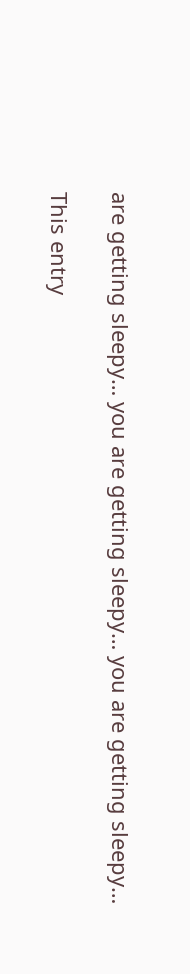are getting sleepy… you are getting sleepy… you are getting sleepy…

This entry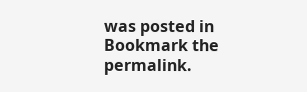was posted in Bookmark the permalink.